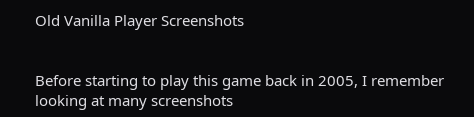Old Vanilla Player Screenshots


Before starting to play this game back in 2005, I remember looking at many screenshots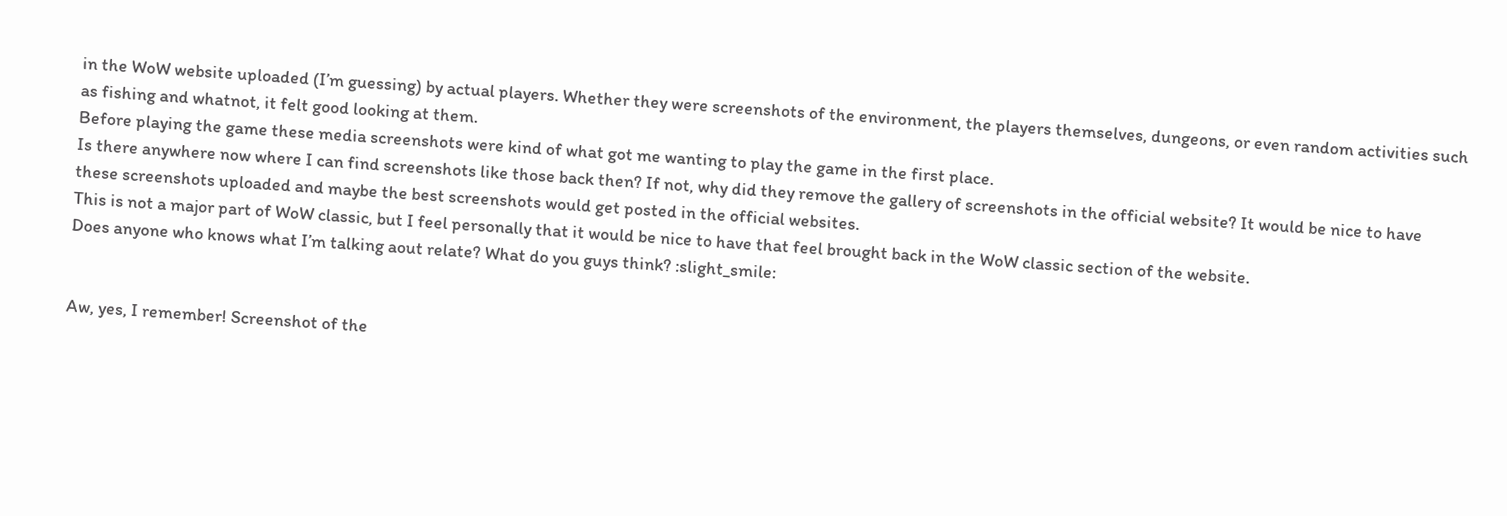in the WoW website uploaded (I’m guessing) by actual players. Whether they were screenshots of the environment, the players themselves, dungeons, or even random activities such as fishing and whatnot, it felt good looking at them.
Before playing the game these media screenshots were kind of what got me wanting to play the game in the first place.
Is there anywhere now where I can find screenshots like those back then? If not, why did they remove the gallery of screenshots in the official website? It would be nice to have these screenshots uploaded and maybe the best screenshots would get posted in the official websites.
This is not a major part of WoW classic, but I feel personally that it would be nice to have that feel brought back in the WoW classic section of the website.
Does anyone who knows what I’m talking aout relate? What do you guys think? :slight_smile:


Aw, yes, I remember! Screenshot of the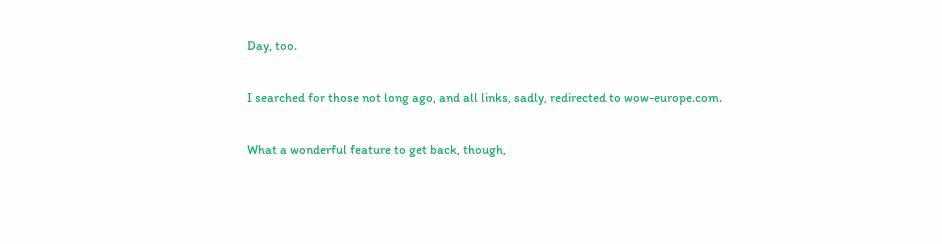Day, too.

I searched for those not long ago, and all links, sadly, redirected to wow-europe.com.

What a wonderful feature to get back, though,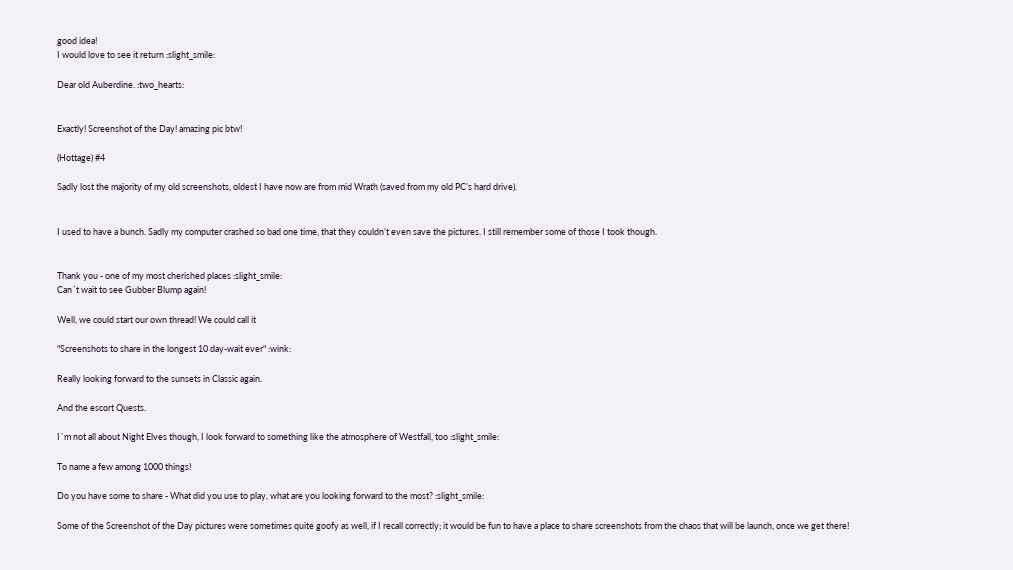good idea!
I would love to see it return :slight_smile:

Dear old Auberdine. :two_hearts:


Exactly! Screenshot of the Day! amazing pic btw!

(Hottage) #4

Sadly lost the majority of my old screenshots, oldest I have now are from mid Wrath (saved from my old PC’s hard drive).


I used to have a bunch. Sadly my computer crashed so bad one time, that they couldn’t even save the pictures. I still remember some of those I took though.


Thank you - one of my most cherished places :slight_smile:
Can´t wait to see Gubber Blump again!

Well, we could start our own thread! We could call it

"Screenshots to share in the longest 10 day-wait ever" :wink:

Really looking forward to the sunsets in Classic again.

And the escort Quests.

I´m not all about Night Elves though, I look forward to something like the atmosphere of Westfall, too :slight_smile:

To name a few among 1000 things!

Do you have some to share - What did you use to play, what are you looking forward to the most? :slight_smile:

Some of the Screenshot of the Day pictures were sometimes quite goofy as well, if I recall correctly; it would be fun to have a place to share screenshots from the chaos that will be launch, once we get there!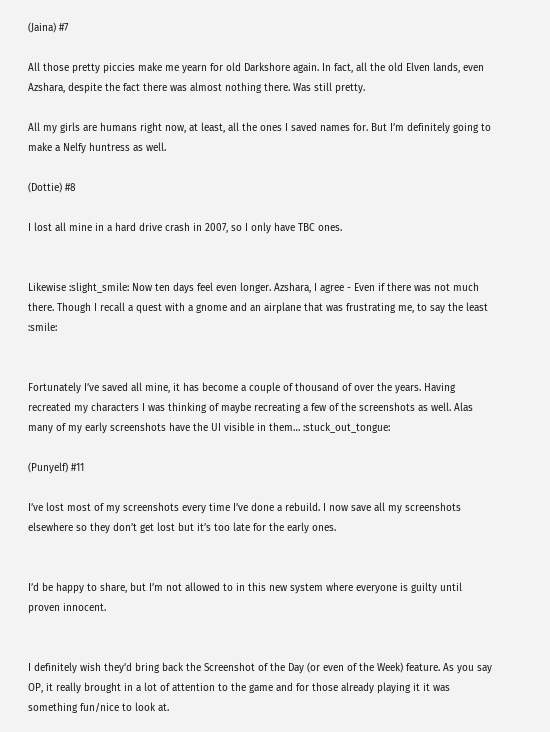(Jaina) #7

All those pretty piccies make me yearn for old Darkshore again. In fact, all the old Elven lands, even Azshara, despite the fact there was almost nothing there. Was still pretty.

All my girls are humans right now, at least, all the ones I saved names for. But I’m definitely going to make a Nelfy huntress as well.

(Dottie) #8

I lost all mine in a hard drive crash in 2007, so I only have TBC ones.


Likewise :slight_smile: Now ten days feel even longer. Azshara, I agree - Even if there was not much there. Though I recall a quest with a gnome and an airplane that was frustrating me, to say the least :smile:


Fortunately I’ve saved all mine, it has become a couple of thousand of over the years. Having recreated my characters I was thinking of maybe recreating a few of the screenshots as well. Alas many of my early screenshots have the UI visible in them… :stuck_out_tongue:

(Punyelf) #11

I’ve lost most of my screenshots every time I’ve done a rebuild. I now save all my screenshots elsewhere so they don’t get lost but it’s too late for the early ones.


I’d be happy to share, but I’m not allowed to in this new system where everyone is guilty until proven innocent.


I definitely wish they’d bring back the Screenshot of the Day (or even of the Week) feature. As you say OP, it really brought in a lot of attention to the game and for those already playing it it was something fun/nice to look at.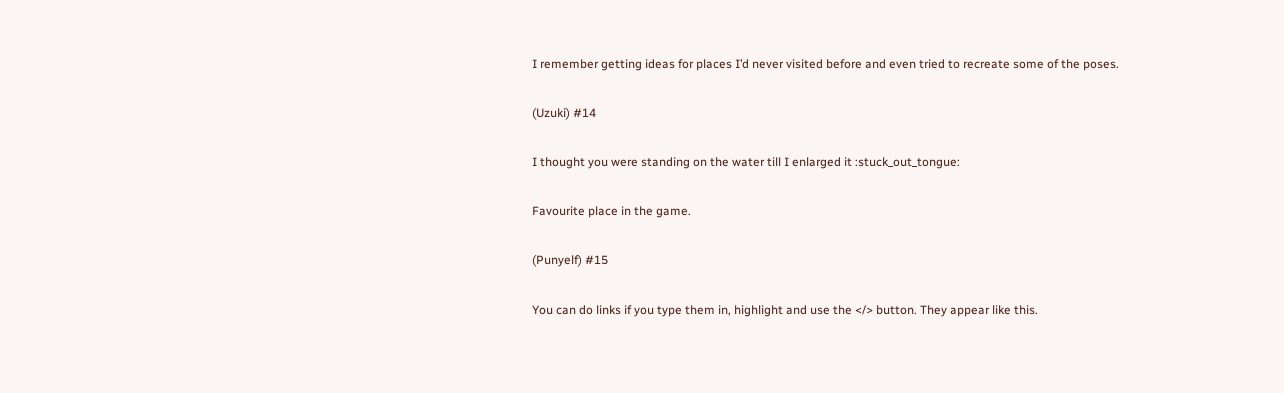I remember getting ideas for places I’d never visited before and even tried to recreate some of the poses.

(Uzuki) #14

I thought you were standing on the water till I enlarged it :stuck_out_tongue:

Favourite place in the game.

(Punyelf) #15

You can do links if you type them in, highlight and use the </> button. They appear like this.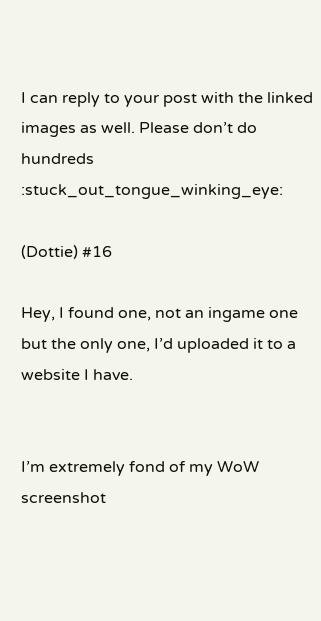I can reply to your post with the linked images as well. Please don’t do hundreds :stuck_out_tongue_winking_eye:

(Dottie) #16

Hey, I found one, not an ingame one but the only one, I’d uploaded it to a website I have.


I’m extremely fond of my WoW screenshot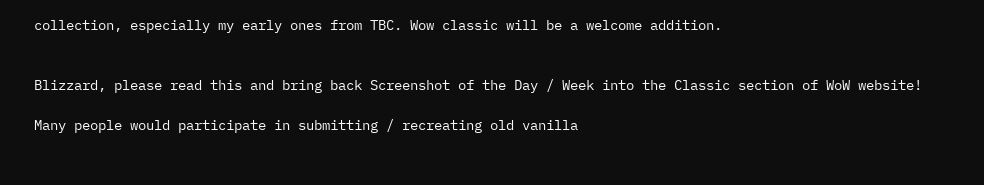collection, especially my early ones from TBC. Wow classic will be a welcome addition.


Blizzard, please read this and bring back Screenshot of the Day / Week into the Classic section of WoW website!

Many people would participate in submitting / recreating old vanilla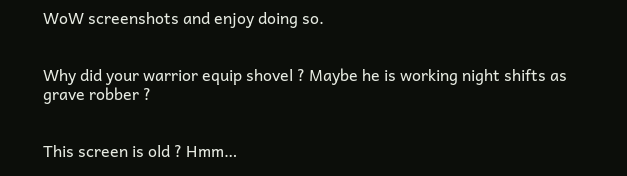WoW screenshots and enjoy doing so.


Why did your warrior equip shovel ? Maybe he is working night shifts as grave robber ?


This screen is old ? Hmm…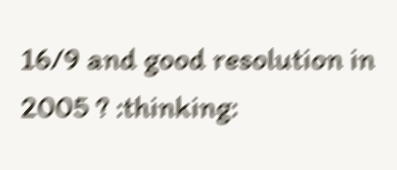16/9 and good resolution in 2005 ? :thinking: